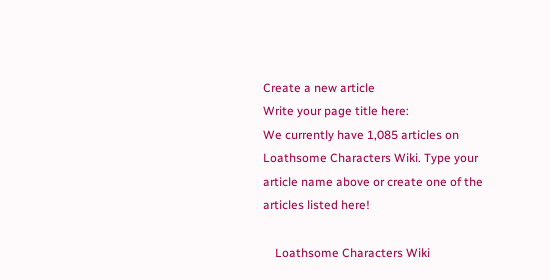Create a new article
Write your page title here:
We currently have 1,085 articles on Loathsome Characters Wiki. Type your article name above or create one of the articles listed here!

    Loathsome Characters Wiki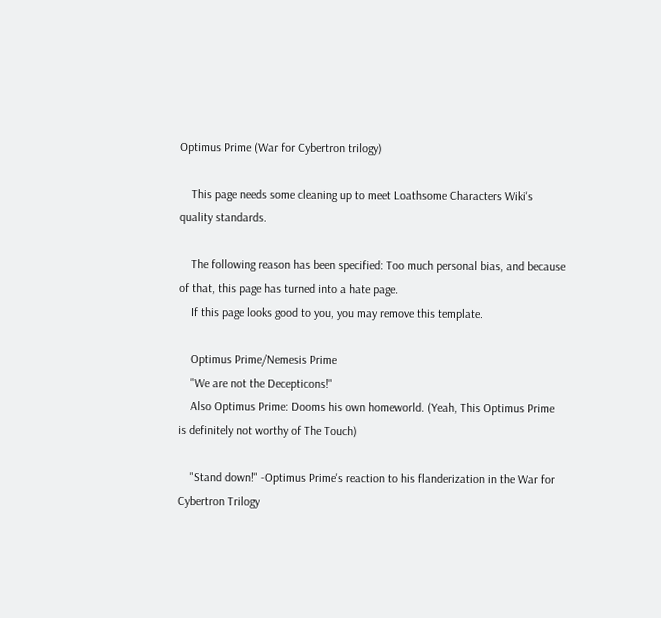Optimus Prime (War for Cybertron trilogy)

    This page needs some cleaning up to meet Loathsome Characters Wiki's quality standards.

    The following reason has been specified: Too much personal bias, and because of that, this page has turned into a hate page.
    If this page looks good to you, you may remove this template.

    Optimus Prime/Nemesis Prime
    "We are not the Decepticons!"
    Also Optimus Prime: Dooms his own homeworld. (Yeah, This Optimus Prime is definitely not worthy of The Touch)

    "Stand down!" -Optimus Prime's reaction to his flanderization in the War for Cybertron Trilogy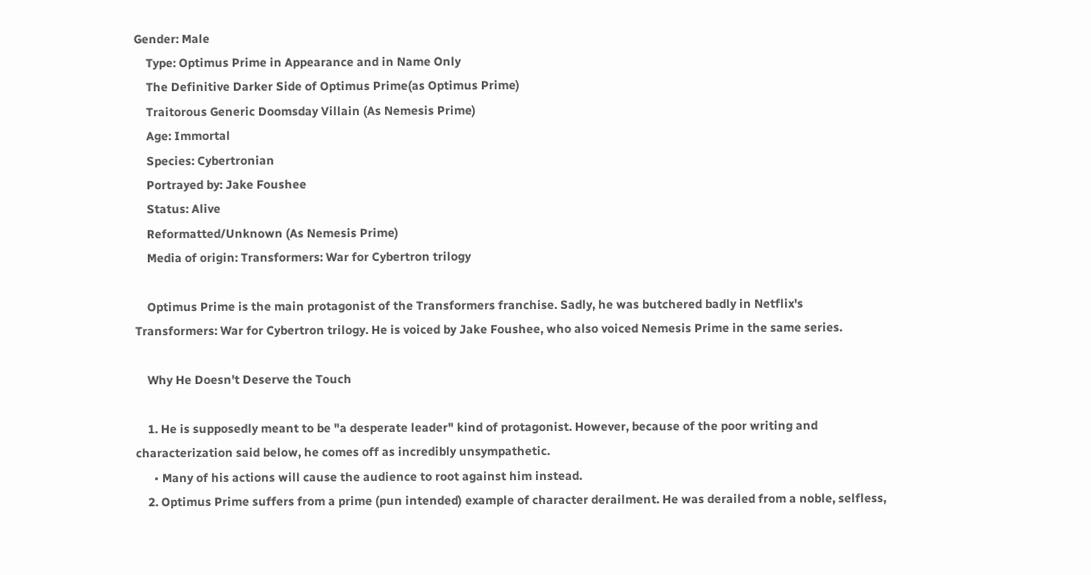Gender: Male
    Type: Optimus Prime in Appearance and in Name Only
    The Definitive Darker Side of Optimus Prime(as Optimus Prime)
    Traitorous Generic Doomsday Villain (As Nemesis Prime)
    Age: Immortal
    Species: Cybertronian
    Portrayed by: Jake Foushee
    Status: Alive
    Reformatted/Unknown (As Nemesis Prime)
    Media of origin: Transformers: War for Cybertron trilogy

    Optimus Prime is the main protagonist of the Transformers franchise. Sadly, he was butchered badly in Netflix's Transformers: War for Cybertron trilogy. He is voiced by Jake Foushee, who also voiced Nemesis Prime in the same series.

    Why He Doesn't Deserve the Touch

    1. He is supposedly meant to be "a desperate leader" kind of protagonist. However, because of the poor writing and characterization said below, he comes off as incredibly unsympathetic.
      • Many of his actions will cause the audience to root against him instead.
    2. Optimus Prime suffers from a prime (pun intended) example of character derailment. He was derailed from a noble, selfless,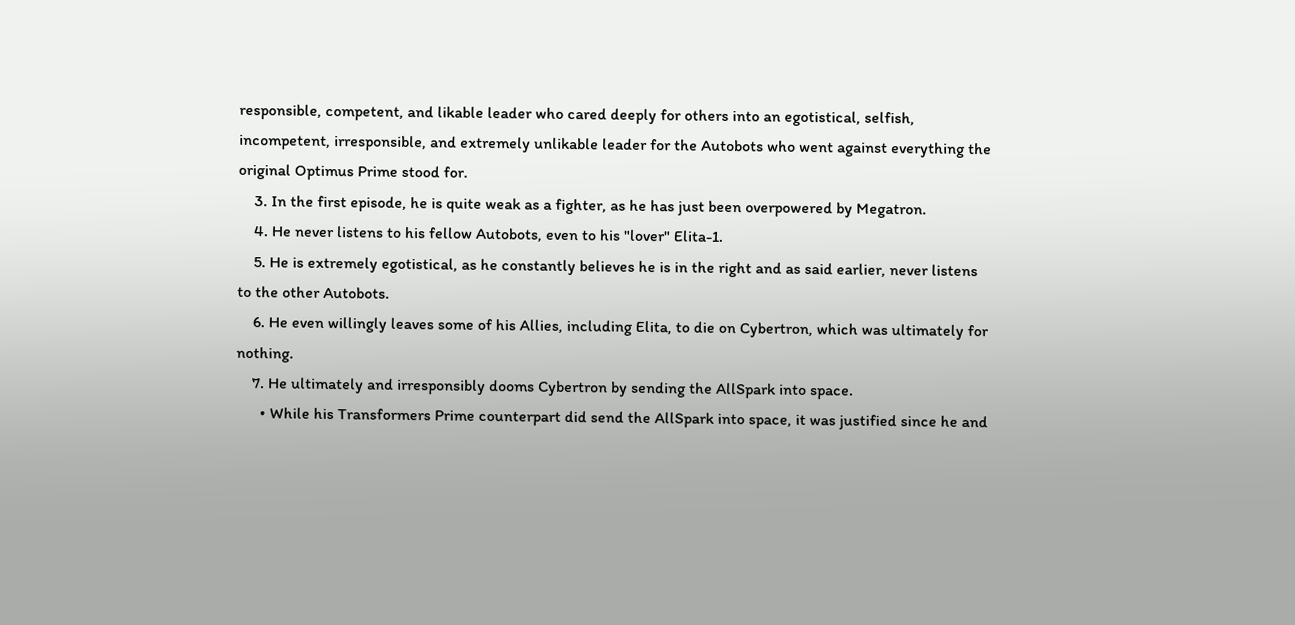responsible, competent, and likable leader who cared deeply for others into an egotistical, selfish, incompetent, irresponsible, and extremely unlikable leader for the Autobots who went against everything the original Optimus Prime stood for.
    3. In the first episode, he is quite weak as a fighter, as he has just been overpowered by Megatron.
    4. He never listens to his fellow Autobots, even to his "lover" Elita-1.
    5. He is extremely egotistical, as he constantly believes he is in the right and as said earlier, never listens to the other Autobots.
    6. He even willingly leaves some of his Allies, including Elita, to die on Cybertron, which was ultimately for nothing.
    7. He ultimately and irresponsibly dooms Cybertron by sending the AllSpark into space.
      • While his Transformers Prime counterpart did send the AllSpark into space, it was justified since he and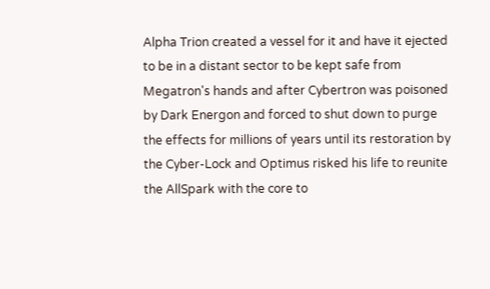Alpha Trion created a vessel for it and have it ejected to be in a distant sector to be kept safe from Megatron's hands and after Cybertron was poisoned by Dark Energon and forced to shut down to purge the effects for millions of years until its restoration by the Cyber-Lock and Optimus risked his life to reunite the AllSpark with the core to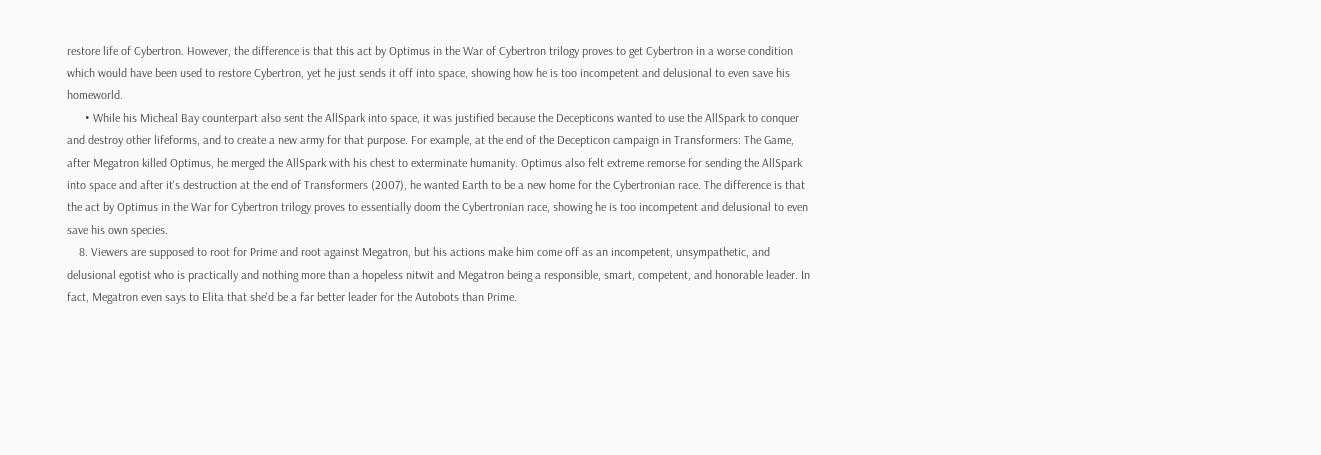restore life of Cybertron. However, the difference is that this act by Optimus in the War of Cybertron trilogy proves to get Cybertron in a worse condition which would have been used to restore Cybertron, yet he just sends it off into space, showing how he is too incompetent and delusional to even save his homeworld.
      • While his Micheal Bay counterpart also sent the AllSpark into space, it was justified because the Decepticons wanted to use the AllSpark to conquer and destroy other lifeforms, and to create a new army for that purpose. For example, at the end of the Decepticon campaign in Transformers: The Game, after Megatron killed Optimus, he merged the AllSpark with his chest to exterminate humanity. Optimus also felt extreme remorse for sending the AllSpark into space and after it's destruction at the end of Transformers (2007), he wanted Earth to be a new home for the Cybertronian race. The difference is that the act by Optimus in the War for Cybertron trilogy proves to essentially doom the Cybertronian race, showing he is too incompetent and delusional to even save his own species.
    8. Viewers are supposed to root for Prime and root against Megatron, but his actions make him come off as an incompetent, unsympathetic, and delusional egotist who is practically and nothing more than a hopeless nitwit and Megatron being a responsible, smart, competent, and honorable leader. In fact, Megatron even says to Elita that she'd be a far better leader for the Autobots than Prime.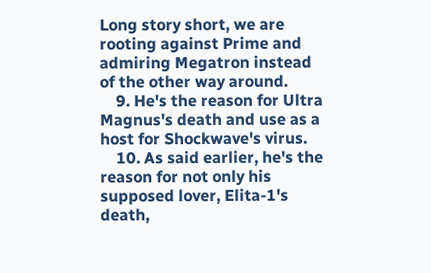Long story short, we are rooting against Prime and admiring Megatron instead of the other way around.
    9. He's the reason for Ultra Magnus's death and use as a host for Shockwave's virus.
    10. As said earlier, he's the reason for not only his supposed lover, Elita-1's death,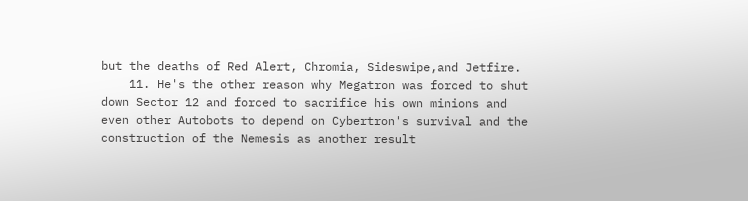but the deaths of Red Alert, Chromia, Sideswipe,and Jetfire.
    11. He's the other reason why Megatron was forced to shut down Sector 12 and forced to sacrifice his own minions and even other Autobots to depend on Cybertron's survival and the construction of the Nemesis as another result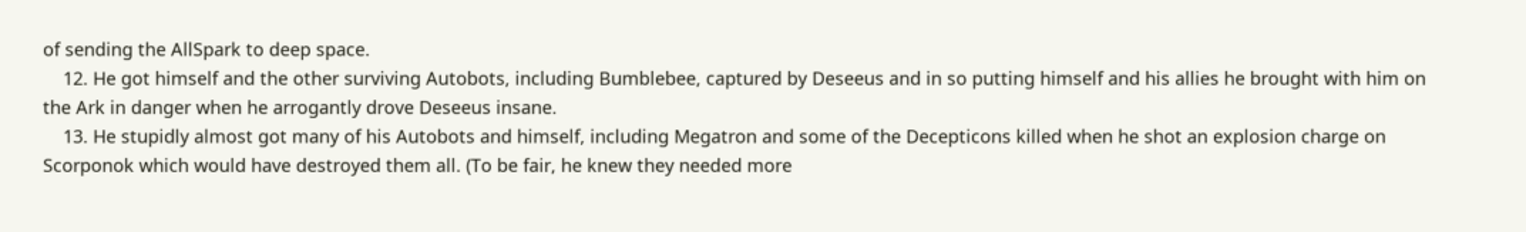of sending the AllSpark to deep space.
    12. He got himself and the other surviving Autobots, including Bumblebee, captured by Deseeus and in so putting himself and his allies he brought with him on the Ark in danger when he arrogantly drove Deseeus insane.
    13. He stupidly almost got many of his Autobots and himself, including Megatron and some of the Decepticons killed when he shot an explosion charge on Scorponok which would have destroyed them all. (To be fair, he knew they needed more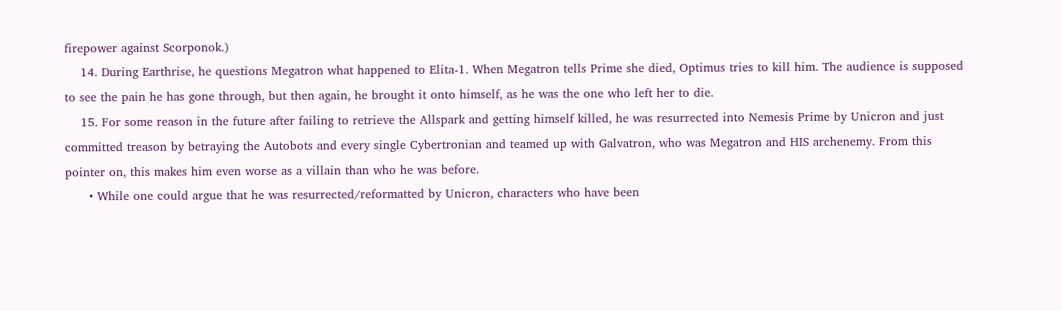firepower against Scorponok.)
    14. During Earthrise, he questions Megatron what happened to Elita-1. When Megatron tells Prime she died, Optimus tries to kill him. The audience is supposed to see the pain he has gone through, but then again, he brought it onto himself, as he was the one who left her to die.
    15. For some reason in the future after failing to retrieve the Allspark and getting himself killed, he was resurrected into Nemesis Prime by Unicron and just committed treason by betraying the Autobots and every single Cybertronian and teamed up with Galvatron, who was Megatron and HIS archenemy. From this pointer on, this makes him even worse as a villain than who he was before.
      • While one could argue that he was resurrected/reformatted by Unicron, characters who have been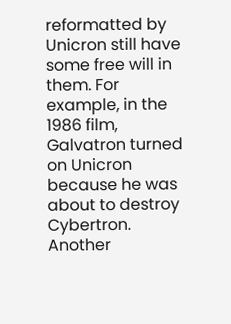reformatted by Unicron still have some free will in them. For example, in the 1986 film, Galvatron turned on Unicron because he was about to destroy Cybertron. Another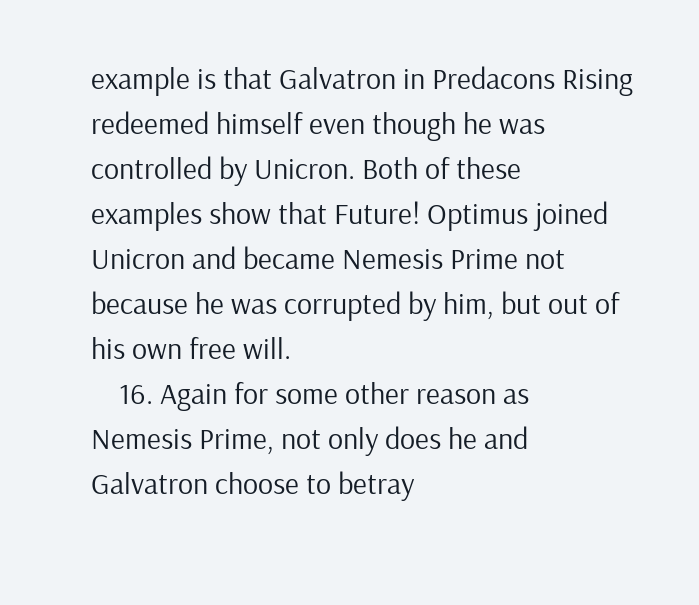example is that Galvatron in Predacons Rising redeemed himself even though he was controlled by Unicron. Both of these examples show that Future! Optimus joined Unicron and became Nemesis Prime not because he was corrupted by him, but out of his own free will.
    16. Again for some other reason as Nemesis Prime, not only does he and Galvatron choose to betray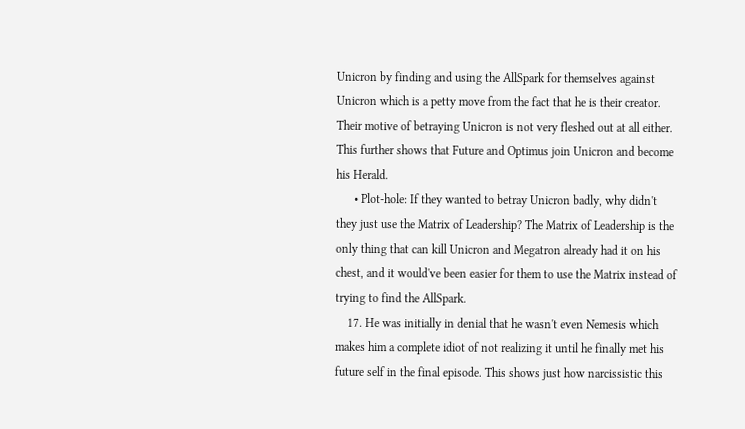Unicron by finding and using the AllSpark for themselves against Unicron which is a petty move from the fact that he is their creator. Their motive of betraying Unicron is not very fleshed out at all either. This further shows that Future and Optimus join Unicron and become his Herald.
      • Plot-hole: If they wanted to betray Unicron badly, why didn't they just use the Matrix of Leadership? The Matrix of Leadership is the only thing that can kill Unicron and Megatron already had it on his chest, and it would've been easier for them to use the Matrix instead of trying to find the AllSpark.
    17. He was initially in denial that he wasn't even Nemesis which makes him a complete idiot of not realizing it until he finally met his future self in the final episode. This shows just how narcissistic this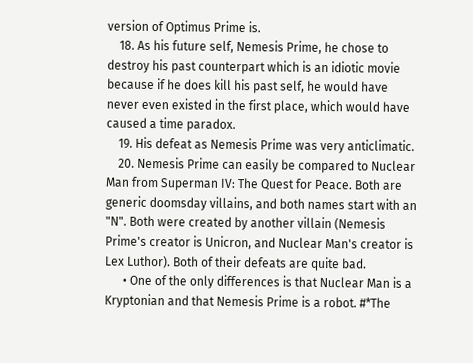version of Optimus Prime is.
    18. As his future self, Nemesis Prime, he chose to destroy his past counterpart which is an idiotic movie because if he does kill his past self, he would have never even existed in the first place, which would have caused a time paradox.
    19. His defeat as Nemesis Prime was very anticlimatic.
    20. Nemesis Prime can easily be compared to Nuclear Man from Superman IV: The Quest for Peace. Both are generic doomsday villains, and both names start with an "N". Both were created by another villain (Nemesis Prime's creator is Unicron, and Nuclear Man's creator is Lex Luthor). Both of their defeats are quite bad.
      • One of the only differences is that Nuclear Man is a Kryptonian and that Nemesis Prime is a robot. #*The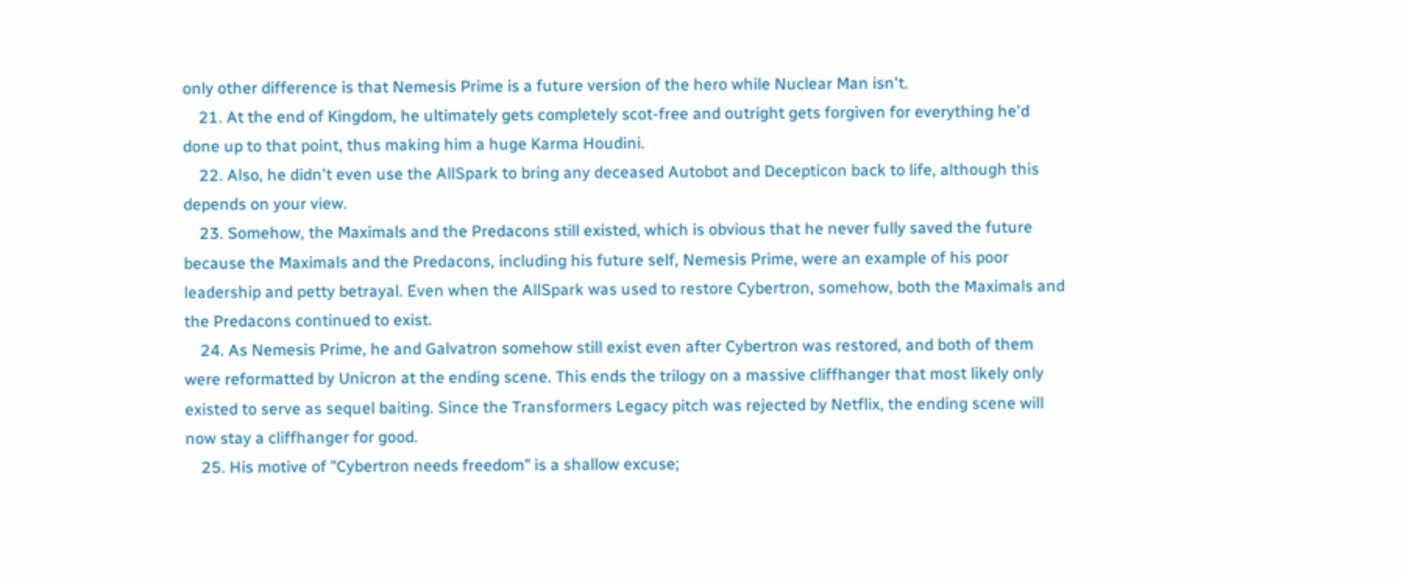only other difference is that Nemesis Prime is a future version of the hero while Nuclear Man isn't.
    21. At the end of Kingdom, he ultimately gets completely scot-free and outright gets forgiven for everything he'd done up to that point, thus making him a huge Karma Houdini.
    22. Also, he didn't even use the AllSpark to bring any deceased Autobot and Decepticon back to life, although this depends on your view.
    23. Somehow, the Maximals and the Predacons still existed, which is obvious that he never fully saved the future because the Maximals and the Predacons, including his future self, Nemesis Prime, were an example of his poor leadership and petty betrayal. Even when the AllSpark was used to restore Cybertron, somehow, both the Maximals and the Predacons continued to exist.
    24. As Nemesis Prime, he and Galvatron somehow still exist even after Cybertron was restored, and both of them were reformatted by Unicron at the ending scene. This ends the trilogy on a massive cliffhanger that most likely only existed to serve as sequel baiting. Since the Transformers Legacy pitch was rejected by Netflix, the ending scene will now stay a cliffhanger for good.
    25. His motive of "Cybertron needs freedom" is a shallow excuse;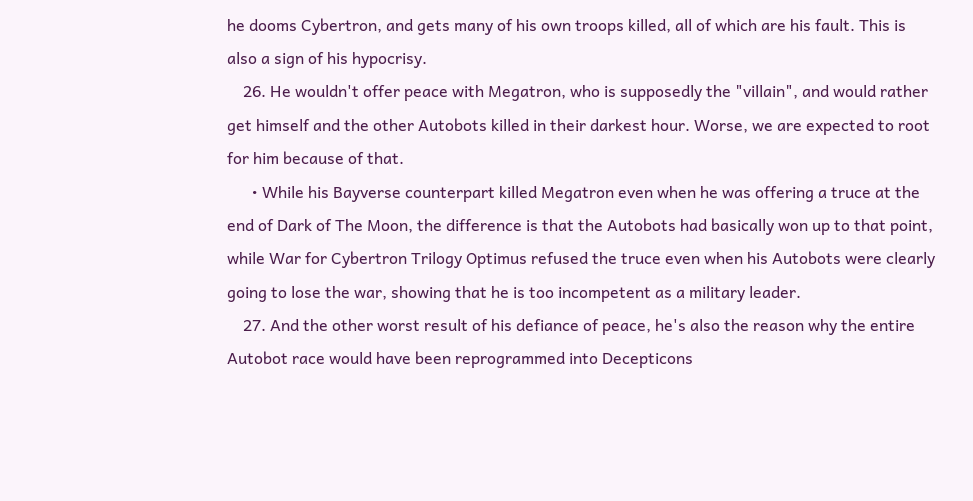he dooms Cybertron, and gets many of his own troops killed, all of which are his fault. This is also a sign of his hypocrisy.
    26. He wouldn't offer peace with Megatron, who is supposedly the "villain", and would rather get himself and the other Autobots killed in their darkest hour. Worse, we are expected to root for him because of that.
      • While his Bayverse counterpart killed Megatron even when he was offering a truce at the end of Dark of The Moon, the difference is that the Autobots had basically won up to that point, while War for Cybertron Trilogy Optimus refused the truce even when his Autobots were clearly going to lose the war, showing that he is too incompetent as a military leader.
    27. And the other worst result of his defiance of peace, he's also the reason why the entire Autobot race would have been reprogrammed into Decepticons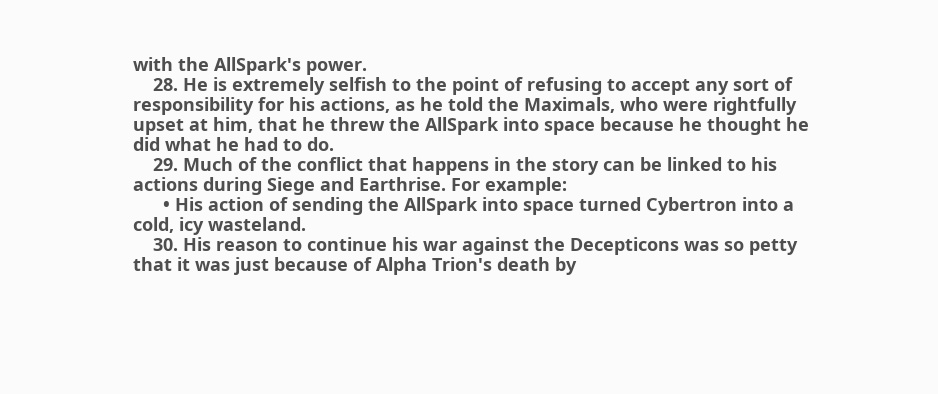with the AllSpark's power.
    28. He is extremely selfish to the point of refusing to accept any sort of responsibility for his actions, as he told the Maximals, who were rightfully upset at him, that he threw the AllSpark into space because he thought he did what he had to do.
    29. Much of the conflict that happens in the story can be linked to his actions during Siege and Earthrise. For example:
      • His action of sending the AllSpark into space turned Cybertron into a cold, icy wasteland.
    30. His reason to continue his war against the Decepticons was so petty that it was just because of Alpha Trion's death by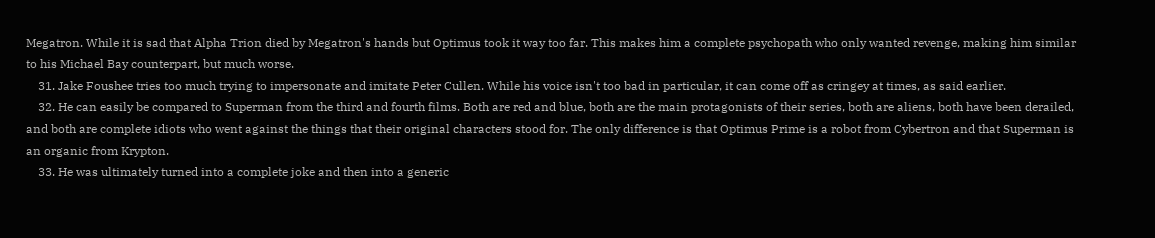Megatron. While it is sad that Alpha Trion died by Megatron's hands but Optimus took it way too far. This makes him a complete psychopath who only wanted revenge, making him similar to his Michael Bay counterpart, but much worse.
    31. Jake Foushee tries too much trying to impersonate and imitate Peter Cullen. While his voice isn't too bad in particular, it can come off as cringey at times, as said earlier.
    32. He can easily be compared to Superman from the third and fourth films. Both are red and blue, both are the main protagonists of their series, both are aliens, both have been derailed, and both are complete idiots who went against the things that their original characters stood for. The only difference is that Optimus Prime is a robot from Cybertron and that Superman is an organic from Krypton.
    33. He was ultimately turned into a complete joke and then into a generic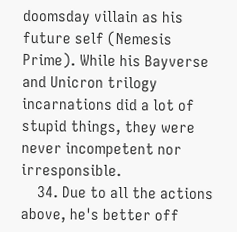doomsday villain as his future self (Nemesis Prime). While his Bayverse and Unicron trilogy incarnations did a lot of stupid things, they were never incompetent nor irresponsible.
    34. Due to all the actions above, he's better off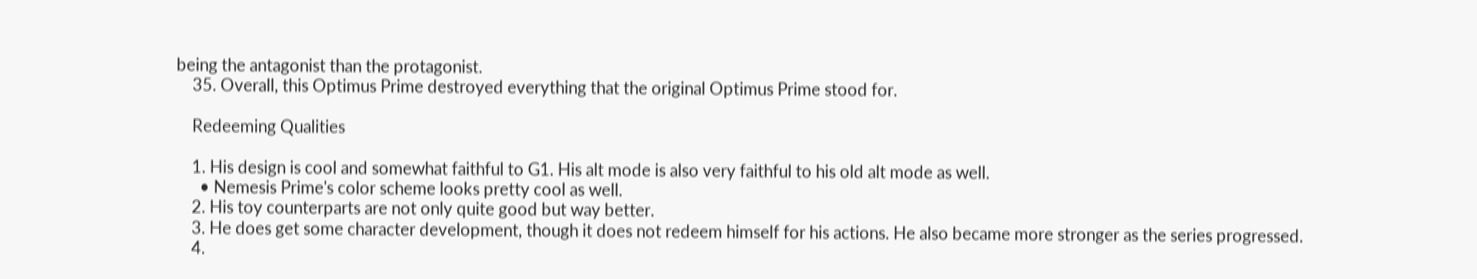being the antagonist than the protagonist.
    35. Overall, this Optimus Prime destroyed everything that the original Optimus Prime stood for.

    Redeeming Qualities

    1. His design is cool and somewhat faithful to G1. His alt mode is also very faithful to his old alt mode as well.
      • Nemesis Prime's color scheme looks pretty cool as well.
    2. His toy counterparts are not only quite good but way better.
    3. He does get some character development, though it does not redeem himself for his actions. He also became more stronger as the series progressed.
    4.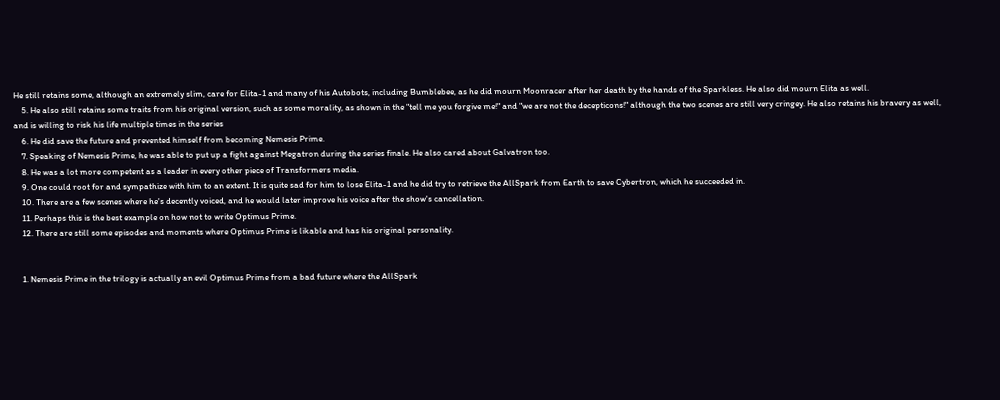He still retains some, although an extremely slim, care for Elita-1 and many of his Autobots, including Bumblebee, as he did mourn Moonracer after her death by the hands of the Sparkless. He also did mourn Elita as well.
    5. He also still retains some traits from his original version, such as some morality, as shown in the "tell me you forgive me!" and "we are not the decepticons!" although the two scenes are still very cringey. He also retains his bravery as well, and is willing to risk his life multiple times in the series
    6. He did save the future and prevented himself from becoming Nemesis Prime.
    7. Speaking of Nemesis Prime, he was able to put up a fight against Megatron during the series finale. He also cared about Galvatron too.
    8. He was a lot more competent as a leader in every other piece of Transformers media.
    9. One could root for and sympathize with him to an extent. It is quite sad for him to lose Elita-1 and he did try to retrieve the AllSpark from Earth to save Cybertron, which he succeeded in.
    10. There are a few scenes where he's decently voiced, and he would later improve his voice after the show's cancellation.
    11. Perhaps this is the best example on how not to write Optimus Prime.
    12. There are still some episodes and moments where Optimus Prime is likable and has his original personality.


    1. Nemesis Prime in the trilogy is actually an evil Optimus Prime from a bad future where the AllSpark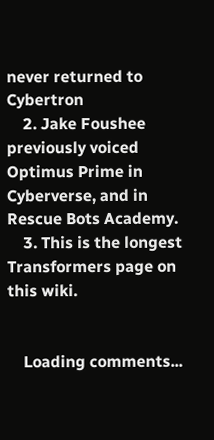never returned to Cybertron
    2. Jake Foushee previously voiced Optimus Prime in Cyberverse, and in Rescue Bots Academy.
    3. This is the longest Transformers page on this wiki.


    Loading comments...